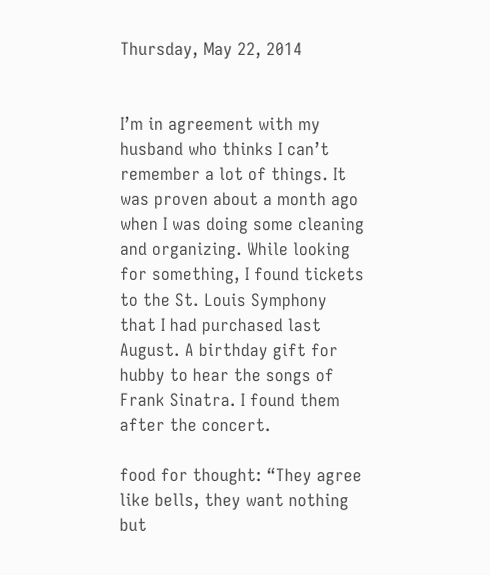Thursday, May 22, 2014


I’m in agreement with my husband who thinks I can’t remember a lot of things. It was proven about a month ago when I was doing some cleaning and organizing. While looking for something, I found tickets to the St. Louis Symphony that I had purchased last August. A birthday gift for hubby to hear the songs of Frank Sinatra. I found them after the concert.

food for thought: “They agree like bells, they want nothing but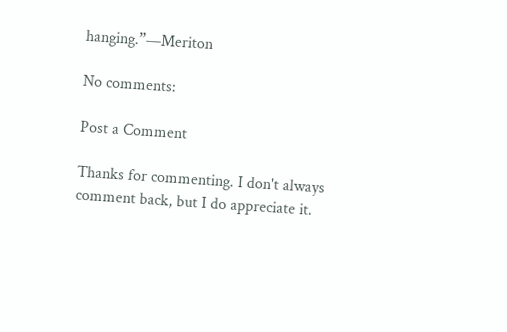hanging.”—Meriton

No comments:

Post a Comment

Thanks for commenting. I don't always comment back, but I do appreciate it.